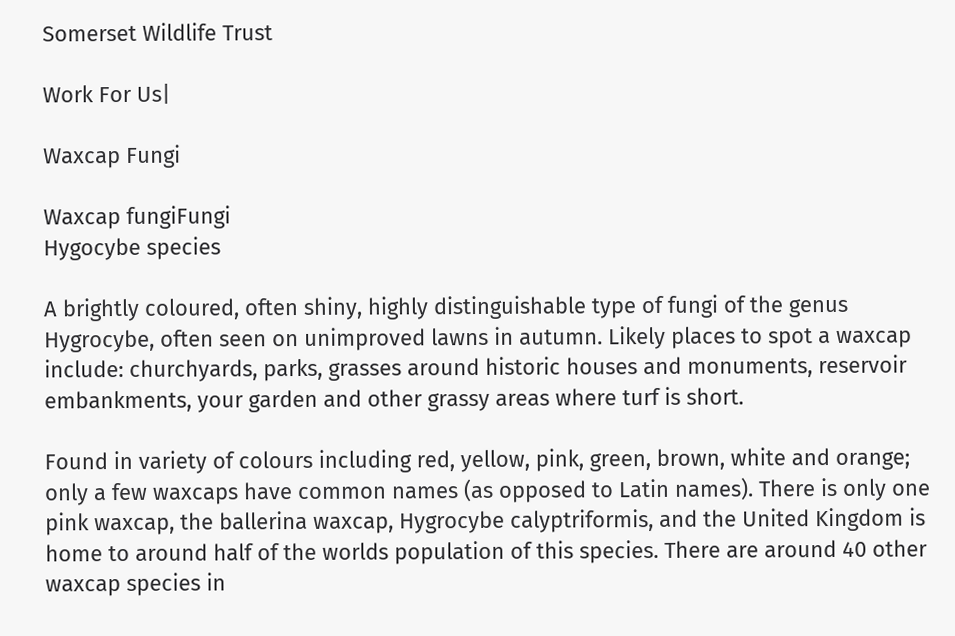Somerset Wildlife Trust

Work For Us|

Waxcap Fungi

Waxcap fungiFungi
Hygocybe species

A brightly coloured, often shiny, highly distinguishable type of fungi of the genus Hygrocybe, often seen on unimproved lawns in autumn. Likely places to spot a waxcap include: churchyards, parks, grasses around historic houses and monuments, reservoir embankments, your garden and other grassy areas where turf is short.

Found in variety of colours including red, yellow, pink, green, brown, white and orange; only a few waxcaps have common names (as opposed to Latin names). There is only one pink waxcap, the ballerina waxcap, Hygrocybe calyptriformis, and the United Kingdom is home to around half of the worlds population of this species. There are around 40 other waxcap species in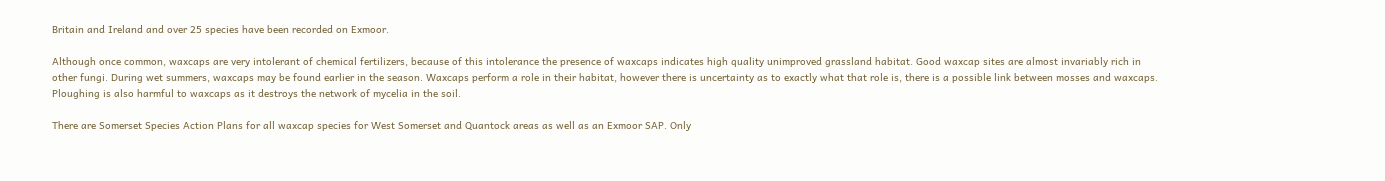Britain and Ireland and over 25 species have been recorded on Exmoor.

Although once common, waxcaps are very intolerant of chemical fertilizers, because of this intolerance the presence of waxcaps indicates high quality unimproved grassland habitat. Good waxcap sites are almost invariably rich in other fungi. During wet summers, waxcaps may be found earlier in the season. Waxcaps perform a role in their habitat, however there is uncertainty as to exactly what that role is, there is a possible link between mosses and waxcaps. Ploughing is also harmful to waxcaps as it destroys the network of mycelia in the soil.

There are Somerset Species Action Plans for all waxcap species for West Somerset and Quantock areas as well as an Exmoor SAP. Only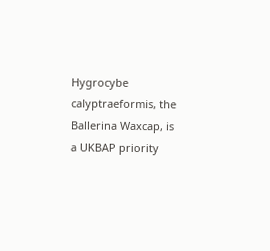Hygrocybe calyptraeformis, the Ballerina Waxcap, is a UKBAP priority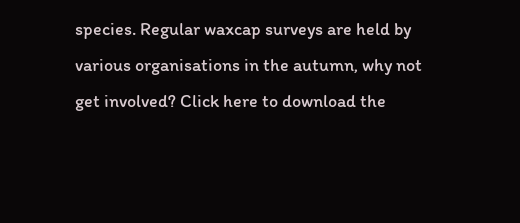species. Regular waxcap surveys are held by various organisations in the autumn, why not get involved? Click here to download the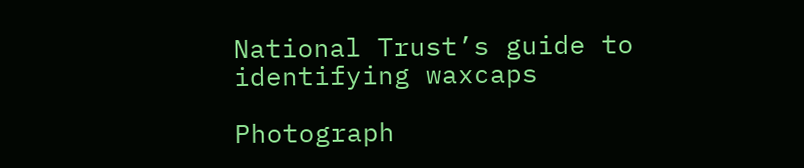National Trust’s guide to identifying waxcaps

Photograph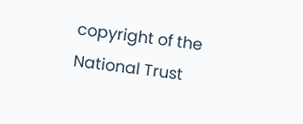copyright of the National Trust